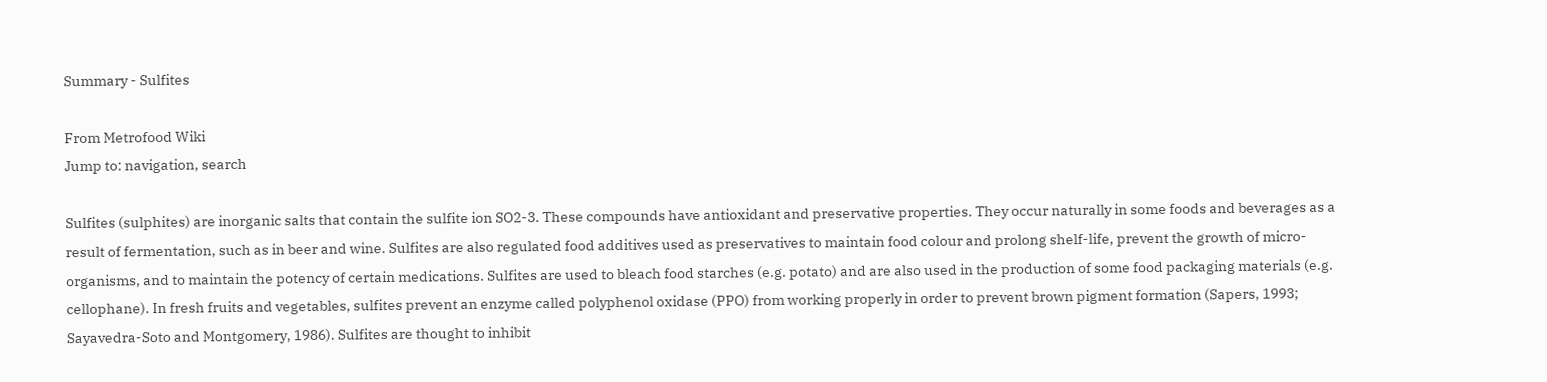Summary - Sulfites

From Metrofood Wiki
Jump to: navigation, search

Sulfites (sulphites) are inorganic salts that contain the sulfite ion SO2-3. These compounds have antioxidant and preservative properties. They occur naturally in some foods and beverages as a result of fermentation, such as in beer and wine. Sulfites are also regulated food additives used as preservatives to maintain food colour and prolong shelf-life, prevent the growth of micro-organisms, and to maintain the potency of certain medications. Sulfites are used to bleach food starches (e.g. potato) and are also used in the production of some food packaging materials (e.g. cellophane). In fresh fruits and vegetables, sulfites prevent an enzyme called polyphenol oxidase (PPO) from working properly in order to prevent brown pigment formation (Sapers, 1993; Sayavedra-Soto and Montgomery, 1986). Sulfites are thought to inhibit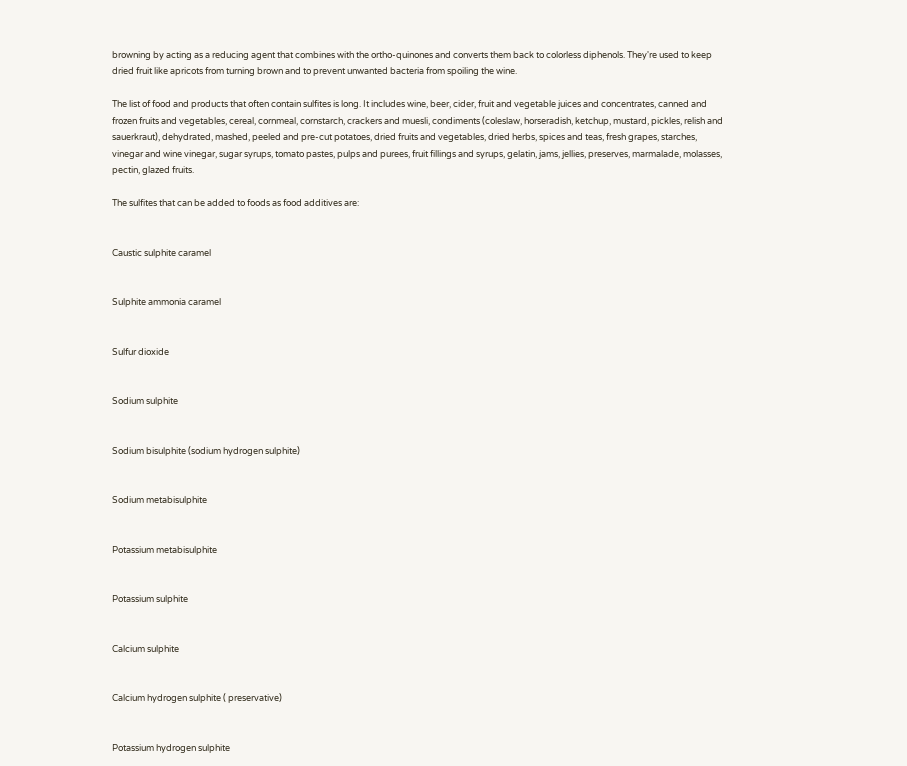browning by acting as a reducing agent that combines with the ortho-quinones and converts them back to colorless diphenols. They're used to keep dried fruit like apricots from turning brown and to prevent unwanted bacteria from spoiling the wine.

The list of food and products that often contain sulfites is long. It includes wine, beer, cider, fruit and vegetable juices and concentrates, canned and frozen fruits and vegetables, cereal, cornmeal, cornstarch, crackers and muesli, condiments (coleslaw, horseradish, ketchup, mustard, pickles, relish and sauerkraut), dehydrated, mashed, peeled and pre-cut potatoes, dried fruits and vegetables, dried herbs, spices and teas, fresh grapes, starches, vinegar and wine vinegar, sugar syrups, tomato pastes, pulps and purees, fruit fillings and syrups, gelatin, jams, jellies, preserves, marmalade, molasses, pectin, glazed fruits.

The sulfites that can be added to foods as food additives are:


Caustic sulphite caramel


Sulphite ammonia caramel


Sulfur dioxide


Sodium sulphite


Sodium bisulphite (sodium hydrogen sulphite)


Sodium metabisulphite


Potassium metabisulphite


Potassium sulphite


Calcium sulphite


Calcium hydrogen sulphite ( preservative)


Potassium hydrogen sulphite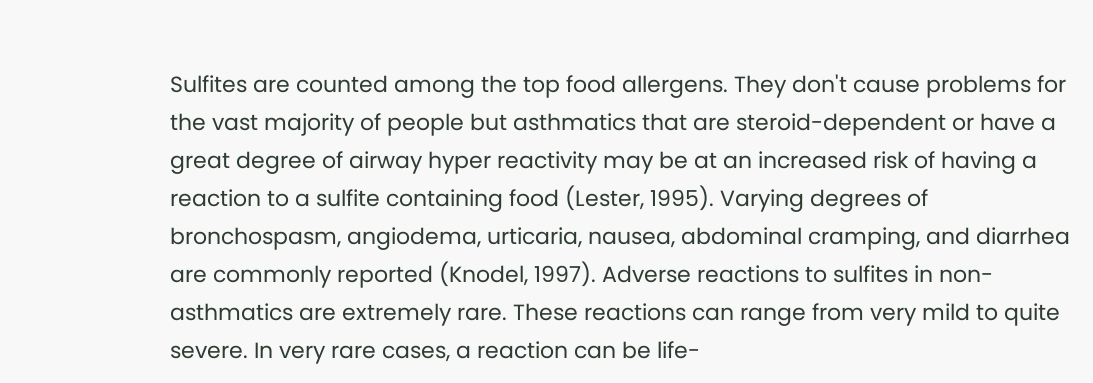Sulfites are counted among the top food allergens. They don't cause problems for the vast majority of people but asthmatics that are steroid-dependent or have a great degree of airway hyper reactivity may be at an increased risk of having a reaction to a sulfite containing food (Lester, 1995). Varying degrees of bronchospasm, angiodema, urticaria, nausea, abdominal cramping, and diarrhea are commonly reported (Knodel, 1997). Adverse reactions to sulfites in non-asthmatics are extremely rare. These reactions can range from very mild to quite severe. In very rare cases, a reaction can be life-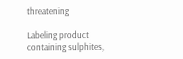threatening

Labeling product containing sulphites,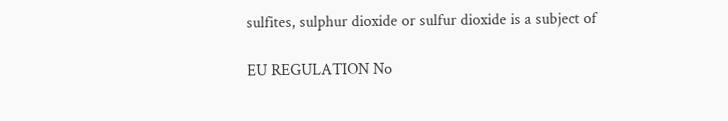sulfites, sulphur dioxide or sulfur dioxide is a subject of

EU REGULATION No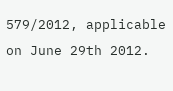579/2012, applicable on June 29th 2012.